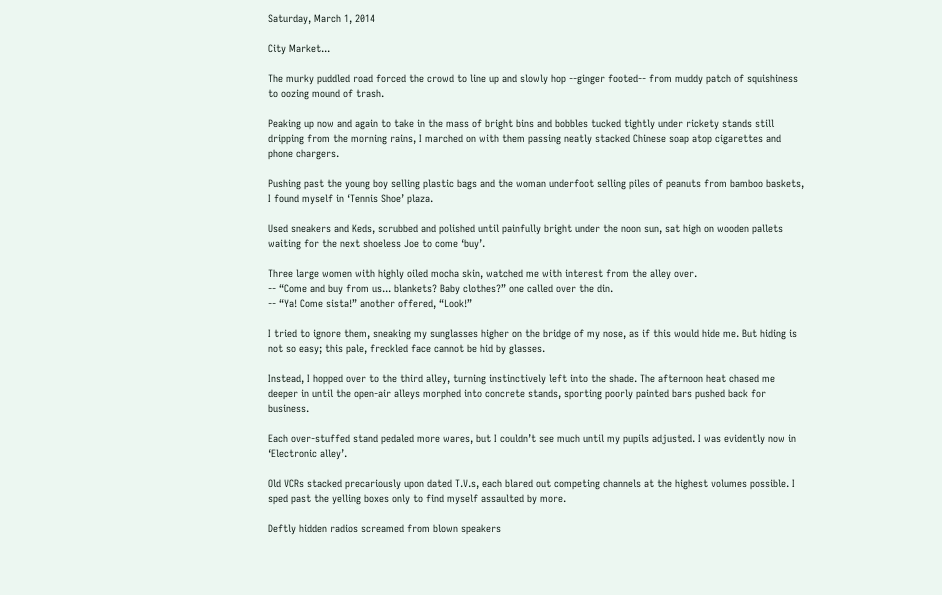Saturday, March 1, 2014

City Market...

The murky puddled road forced the crowd to line up and slowly hop --ginger footed-- from muddy patch of squishiness to oozing mound of trash.

Peaking up now and again to take in the mass of bright bins and bobbles tucked tightly under rickety stands still dripping from the morning rains, I marched on with them passing neatly stacked Chinese soap atop cigarettes and phone chargers.

Pushing past the young boy selling plastic bags and the woman underfoot selling piles of peanuts from bamboo baskets, I found myself in ‘Tennis Shoe’ plaza.

Used sneakers and Keds, scrubbed and polished until painfully bright under the noon sun, sat high on wooden pallets waiting for the next shoeless Joe to come ‘buy’.

Three large women with highly oiled mocha skin, watched me with interest from the alley over.
-- “Come and buy from us... blankets? Baby clothes?” one called over the din.
-- “Ya! Come sista!” another offered, “Look!”

I tried to ignore them, sneaking my sunglasses higher on the bridge of my nose, as if this would hide me. But hiding is not so easy; this pale, freckled face cannot be hid by glasses.

Instead, I hopped over to the third alley, turning instinctively left into the shade. The afternoon heat chased me deeper in until the open-air alleys morphed into concrete stands, sporting poorly painted bars pushed back for business.

Each over-stuffed stand pedaled more wares, but I couldn’t see much until my pupils adjusted. I was evidently now in ‘Electronic alley’.

Old VCRs stacked precariously upon dated T.V.s, each blared out competing channels at the highest volumes possible. I sped past the yelling boxes only to find myself assaulted by more.

Deftly hidden radios screamed from blown speakers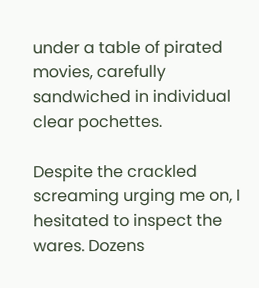under a table of pirated movies, carefully sandwiched in individual clear pochettes.

Despite the crackled screaming urging me on, I hesitated to inspect the wares. Dozens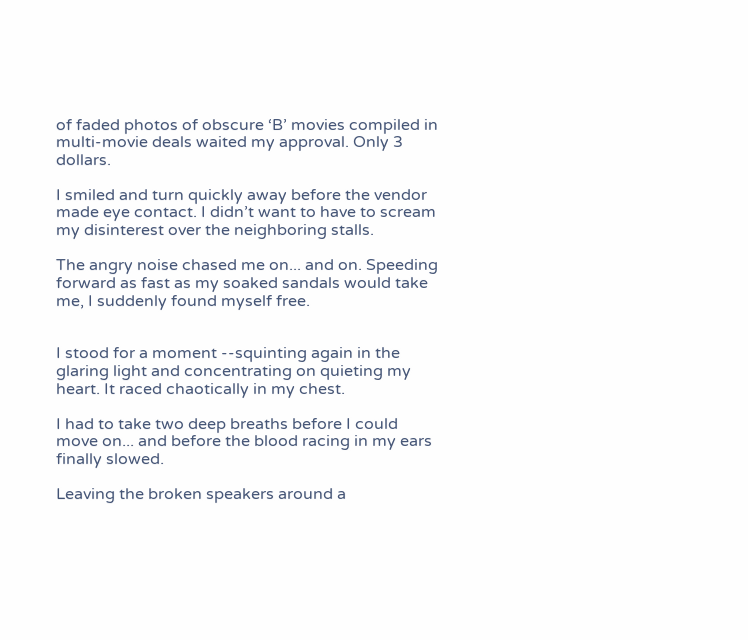of faded photos of obscure ‘B’ movies compiled in multi-movie deals waited my approval. Only 3 dollars.

I smiled and turn quickly away before the vendor made eye contact. I didn’t want to have to scream my disinterest over the neighboring stalls.

The angry noise chased me on... and on. Speeding forward as fast as my soaked sandals would take me, I suddenly found myself free.


I stood for a moment --squinting again in the glaring light and concentrating on quieting my heart. It raced chaotically in my chest.

I had to take two deep breaths before I could move on... and before the blood racing in my ears finally slowed.

Leaving the broken speakers around a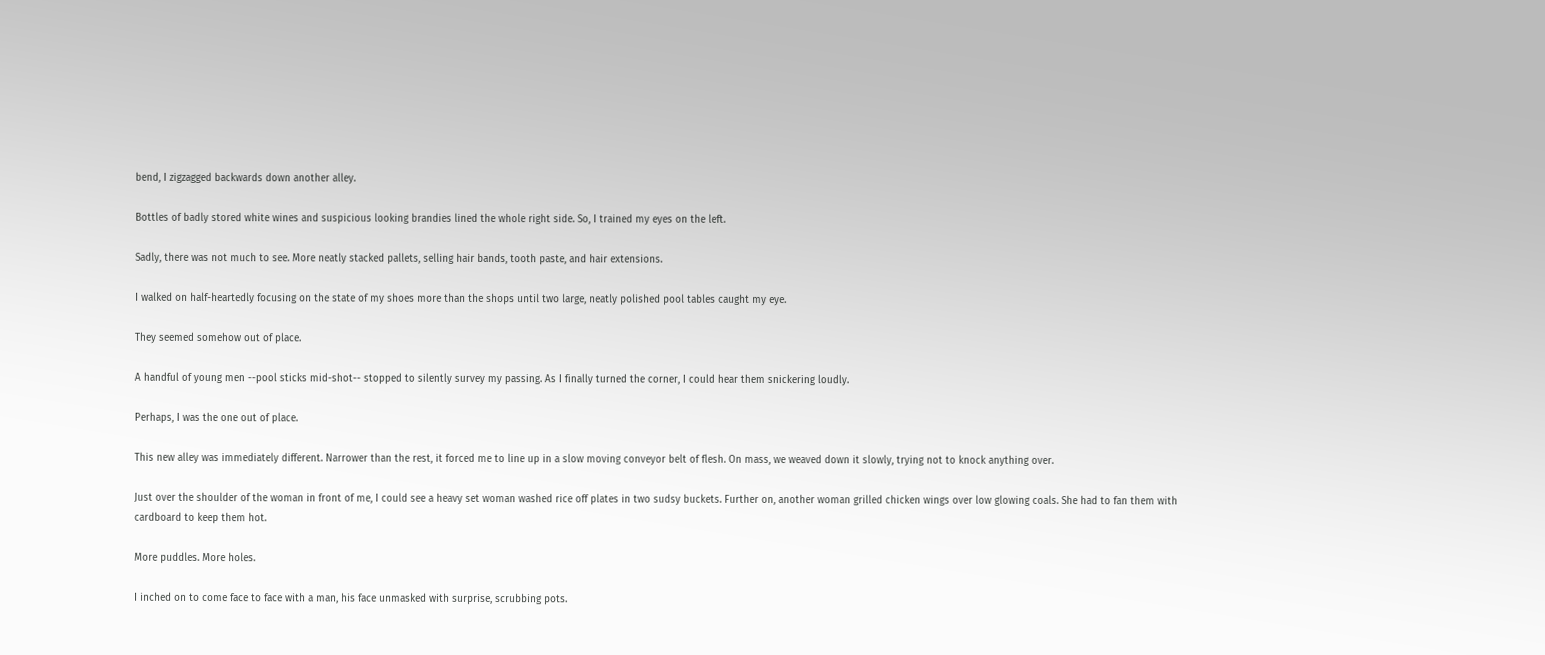bend, I zigzagged backwards down another alley.

Bottles of badly stored white wines and suspicious looking brandies lined the whole right side. So, I trained my eyes on the left.

Sadly, there was not much to see. More neatly stacked pallets, selling hair bands, tooth paste, and hair extensions.

I walked on half-heartedly focusing on the state of my shoes more than the shops until two large, neatly polished pool tables caught my eye.

They seemed somehow out of place.

A handful of young men --pool sticks mid-shot-- stopped to silently survey my passing. As I finally turned the corner, I could hear them snickering loudly.

Perhaps, I was the one out of place.

This new alley was immediately different. Narrower than the rest, it forced me to line up in a slow moving conveyor belt of flesh. On mass, we weaved down it slowly, trying not to knock anything over.

Just over the shoulder of the woman in front of me, I could see a heavy set woman washed rice off plates in two sudsy buckets. Further on, another woman grilled chicken wings over low glowing coals. She had to fan them with cardboard to keep them hot.

More puddles. More holes.

I inched on to come face to face with a man, his face unmasked with surprise, scrubbing pots.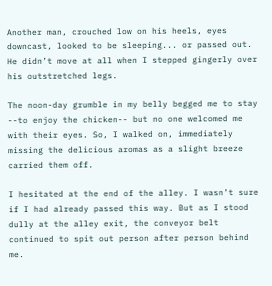Another man, crouched low on his heels, eyes downcast, looked to be sleeping... or passed out. He didn’t move at all when I stepped gingerly over his outstretched legs.

The noon-day grumble in my belly begged me to stay --to enjoy the chicken-- but no one welcomed me with their eyes. So, I walked on, immediately missing the delicious aromas as a slight breeze carried them off.

I hesitated at the end of the alley. I wasn’t sure if I had already passed this way. But as I stood dully at the alley exit, the conveyor belt continued to spit out person after person behind me.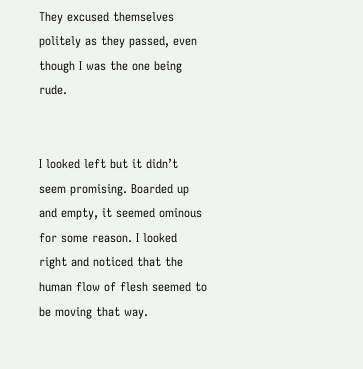They excused themselves politely as they passed, even though I was the one being rude.


I looked left but it didn’t seem promising. Boarded up and empty, it seemed ominous for some reason. I looked right and noticed that the human flow of flesh seemed to be moving that way.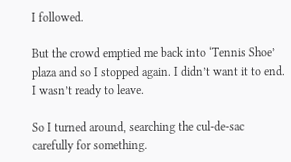I followed.

But the crowd emptied me back into ‘Tennis Shoe’ plaza and so I stopped again. I didn’t want it to end. I wasn’t ready to leave.

So I turned around, searching the cul-de-sac carefully for something.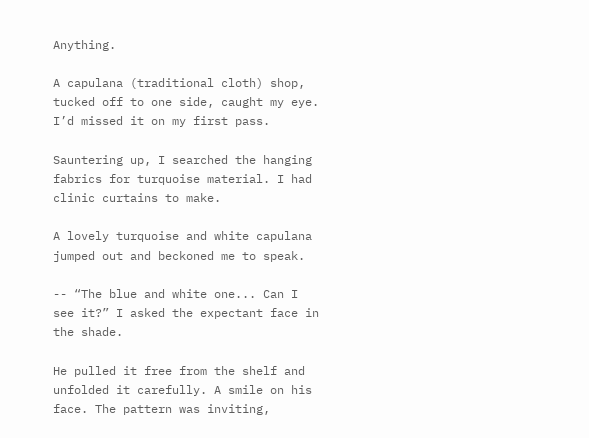Anything.

A capulana (traditional cloth) shop, tucked off to one side, caught my eye. I’d missed it on my first pass.

Sauntering up, I searched the hanging fabrics for turquoise material. I had clinic curtains to make.

A lovely turquoise and white capulana jumped out and beckoned me to speak.

-- “The blue and white one... Can I see it?” I asked the expectant face in the shade.

He pulled it free from the shelf and unfolded it carefully. A smile on his face. The pattern was inviting,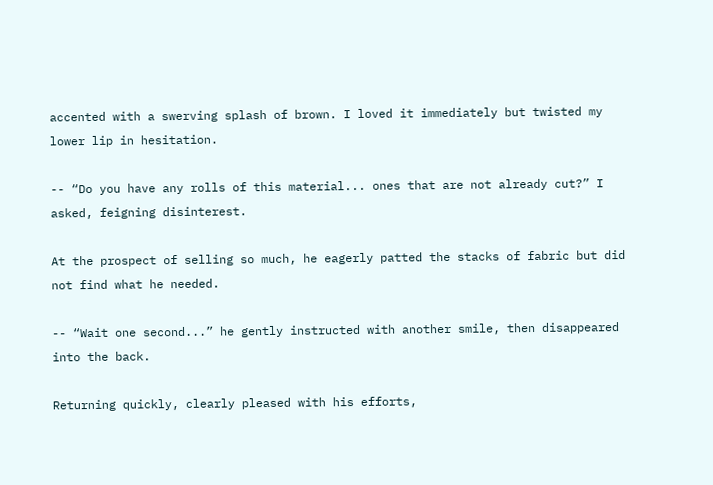accented with a swerving splash of brown. I loved it immediately but twisted my lower lip in hesitation.

-- “Do you have any rolls of this material... ones that are not already cut?” I asked, feigning disinterest.

At the prospect of selling so much, he eagerly patted the stacks of fabric but did not find what he needed.

-- “Wait one second...” he gently instructed with another smile, then disappeared into the back.

Returning quickly, clearly pleased with his efforts,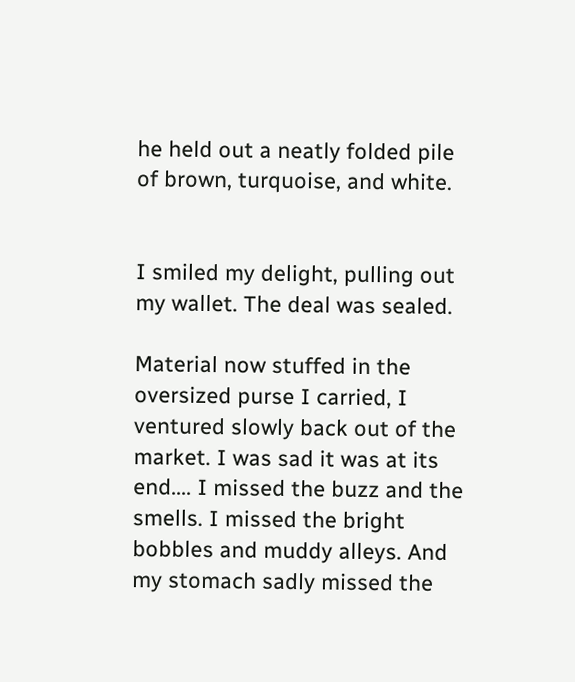he held out a neatly folded pile of brown, turquoise, and white.


I smiled my delight, pulling out my wallet. The deal was sealed.

Material now stuffed in the oversized purse I carried, I ventured slowly back out of the market. I was sad it was at its end.... I missed the buzz and the smells. I missed the bright bobbles and muddy alleys. And my stomach sadly missed the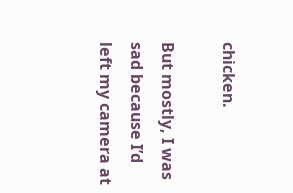chicken.

But mostly, I was sad because I’d left my camera at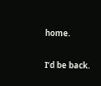home.

I’d be back.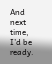And next time, I’d be ready.